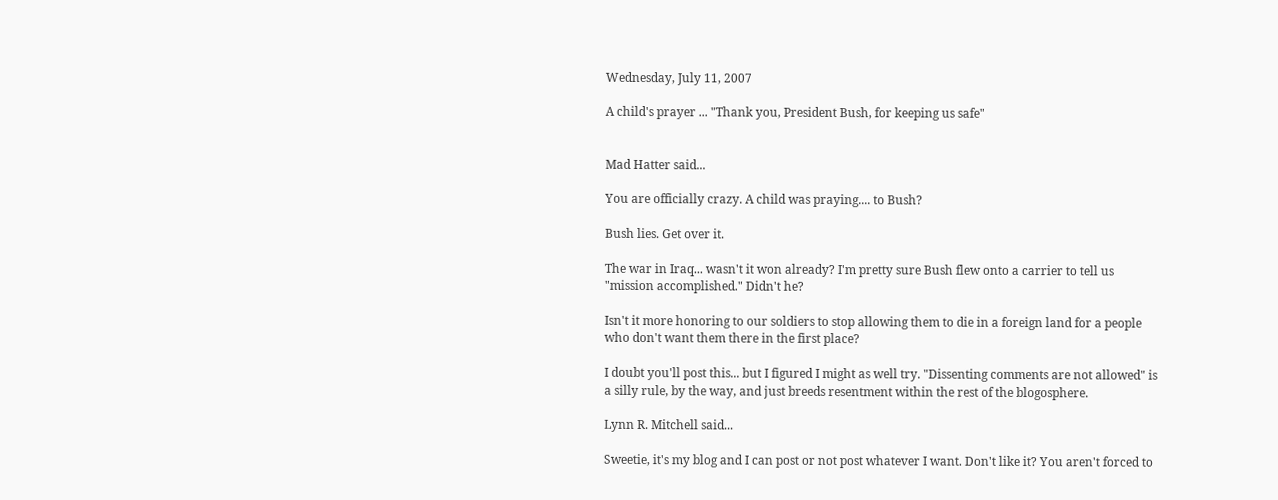Wednesday, July 11, 2007

A child's prayer ... "Thank you, President Bush, for keeping us safe"


Mad Hatter said...

You are officially crazy. A child was praying.... to Bush?

Bush lies. Get over it.

The war in Iraq... wasn't it won already? I'm pretty sure Bush flew onto a carrier to tell us "mission accomplished." Didn't he?

Isn't it more honoring to our soldiers to stop allowing them to die in a foreign land for a people who don't want them there in the first place?

I doubt you'll post this... but I figured I might as well try. "Dissenting comments are not allowed" is a silly rule, by the way, and just breeds resentment within the rest of the blogosphere.

Lynn R. Mitchell said...

Sweetie, it's my blog and I can post or not post whatever I want. Don't like it? You aren't forced to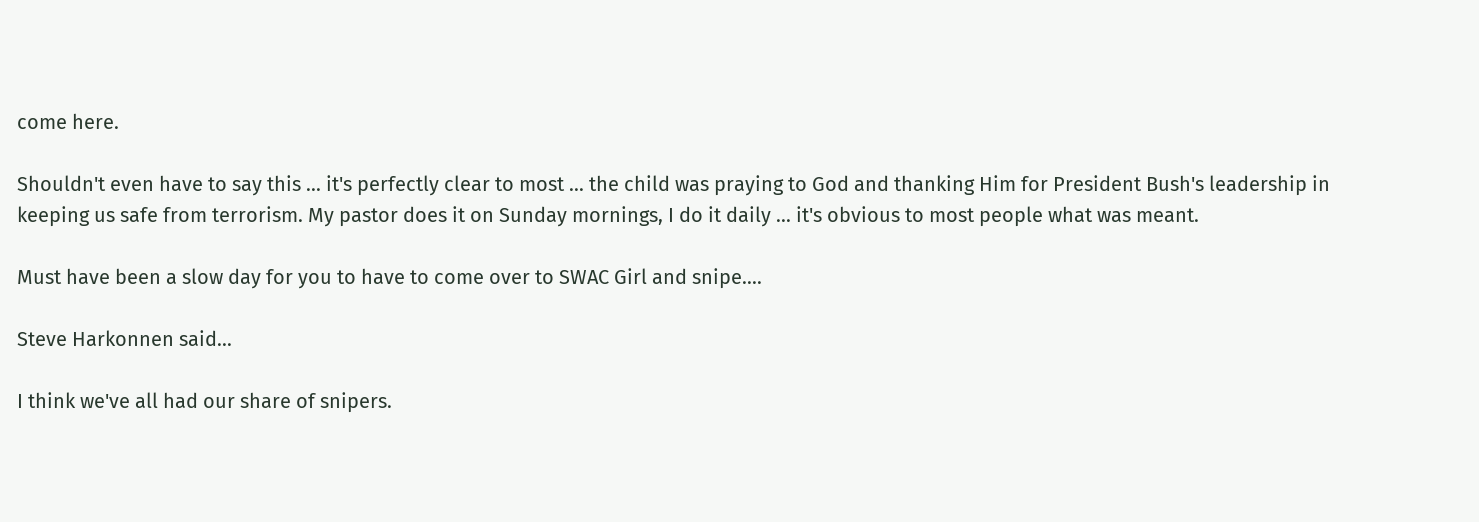come here.

Shouldn't even have to say this ... it's perfectly clear to most ... the child was praying to God and thanking Him for President Bush's leadership in keeping us safe from terrorism. My pastor does it on Sunday mornings, I do it daily ... it's obvious to most people what was meant.

Must have been a slow day for you to have to come over to SWAC Girl and snipe....

Steve Harkonnen said...

I think we've all had our share of snipers.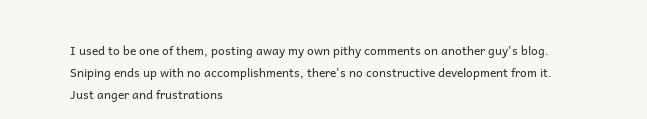I used to be one of them, posting away my own pithy comments on another guy's blog. Sniping ends up with no accomplishments, there's no constructive development from it. Just anger and frustrations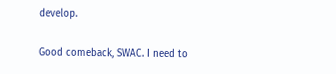develop.

Good comeback, SWAC. I need to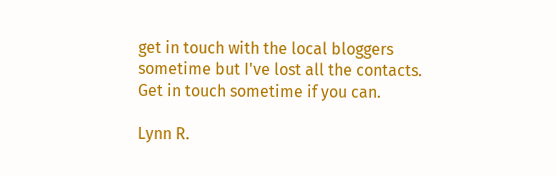get in touch with the local bloggers sometime but I've lost all the contacts. Get in touch sometime if you can.

Lynn R.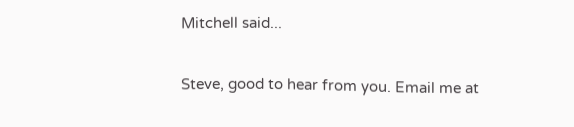Mitchell said...

Steve, good to hear from you. Email me at